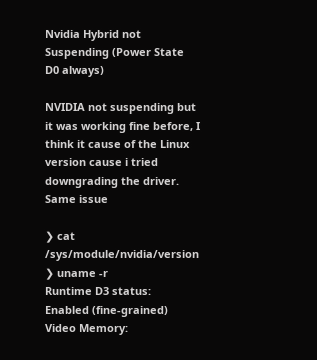Nvidia Hybrid not Suspending (Power State D0 always)

NVIDIA not suspending but it was working fine before, I think it cause of the Linux version cause i tried downgrading the driver. Same issue

❯ cat /sys/module/nvidia/version
❯ uname -r
Runtime D3 status:          Enabled (fine-grained)
Video Memory: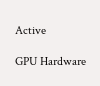Active

GPU Hardware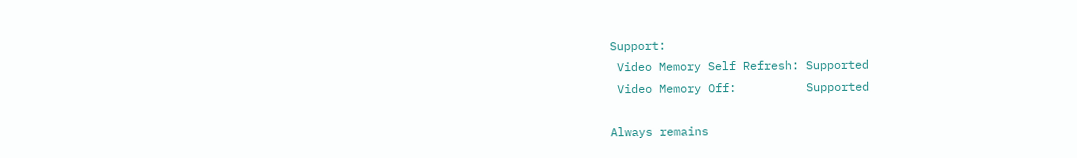Support:
 Video Memory Self Refresh: Supported
 Video Memory Off:          Supported

Always remains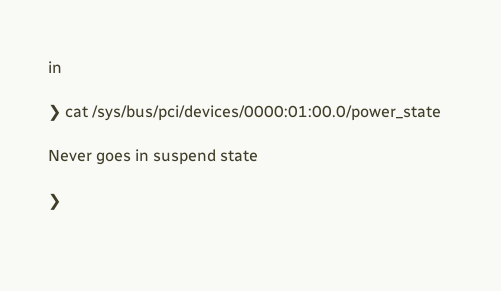in

❯ cat /sys/bus/pci/devices/0000:01:00.0/power_state

Never goes in suspend state

❯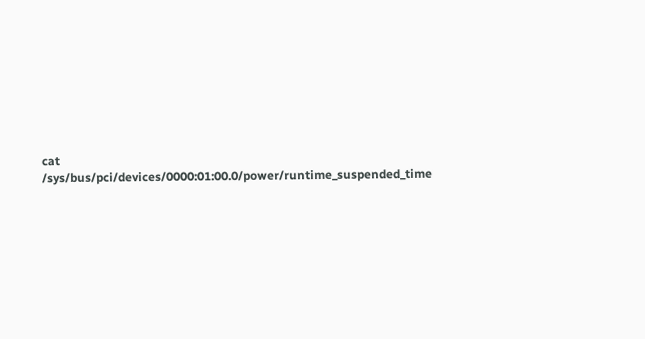cat /sys/bus/pci/devices/0000:01:00.0/power/runtime_suspended_time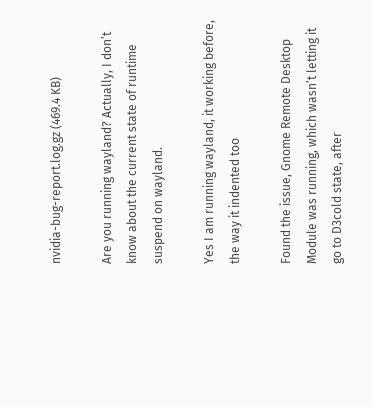nvidia-bug-report.log.gz (469.4 KB)

Are you running wayland? Actually, I don’t know about the current state of runtime suspend on wayland.

Yes I am running wayland, it working before, the way it indented too

Found the issue, Gnome Remote Desktop Module was running, which wasn’t letting it go to D3cold state, after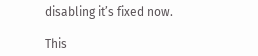disabling it’s fixed now.

This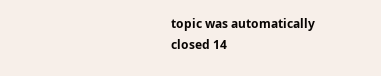topic was automatically closed 14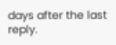days after the last reply.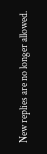New replies are no longer allowed.